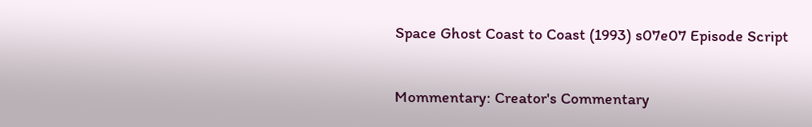Space Ghost Coast to Coast (1993) s07e07 Episode Script

Mommentary: Creator's Commentary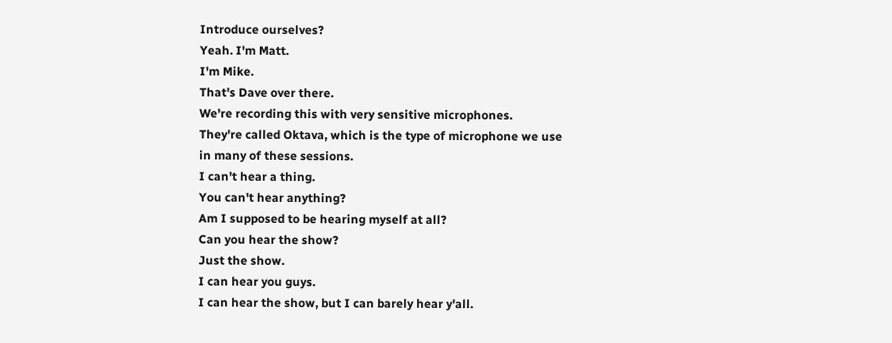Introduce ourselves?
Yeah. I'm Matt.
I'm Mike.
That's Dave over there.
We're recording this with very sensitive microphones.
They're called Oktava, which is the type of microphone we use
in many of these sessions.
I can't hear a thing.
You can't hear anything?
Am I supposed to be hearing myself at all?
Can you hear the show?
Just the show.
I can hear you guys.
I can hear the show, but I can barely hear y'all.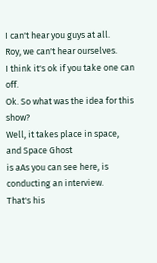I can't hear you guys at all.
Roy, we can't hear ourselves.
I think it's ok if you take one can off.
Ok. So what was the idea for this show?
Well, it takes place in space, and Space Ghost
is aAs you can see here, is conducting an interview.
That's his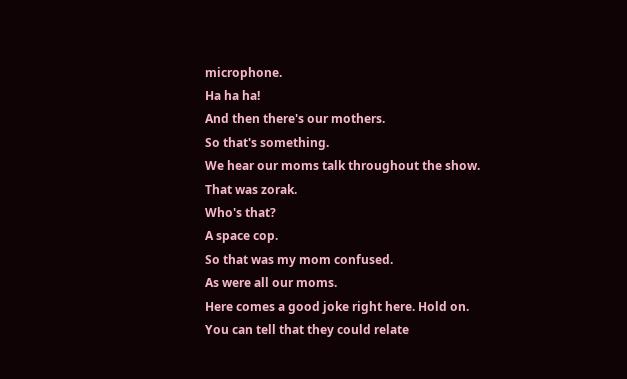microphone.
Ha ha ha!
And then there's our mothers.
So that's something.
We hear our moms talk throughout the show.
That was zorak.
Who's that?
A space cop.
So that was my mom confused.
As were all our moms.
Here comes a good joke right here. Hold on.
You can tell that they could relate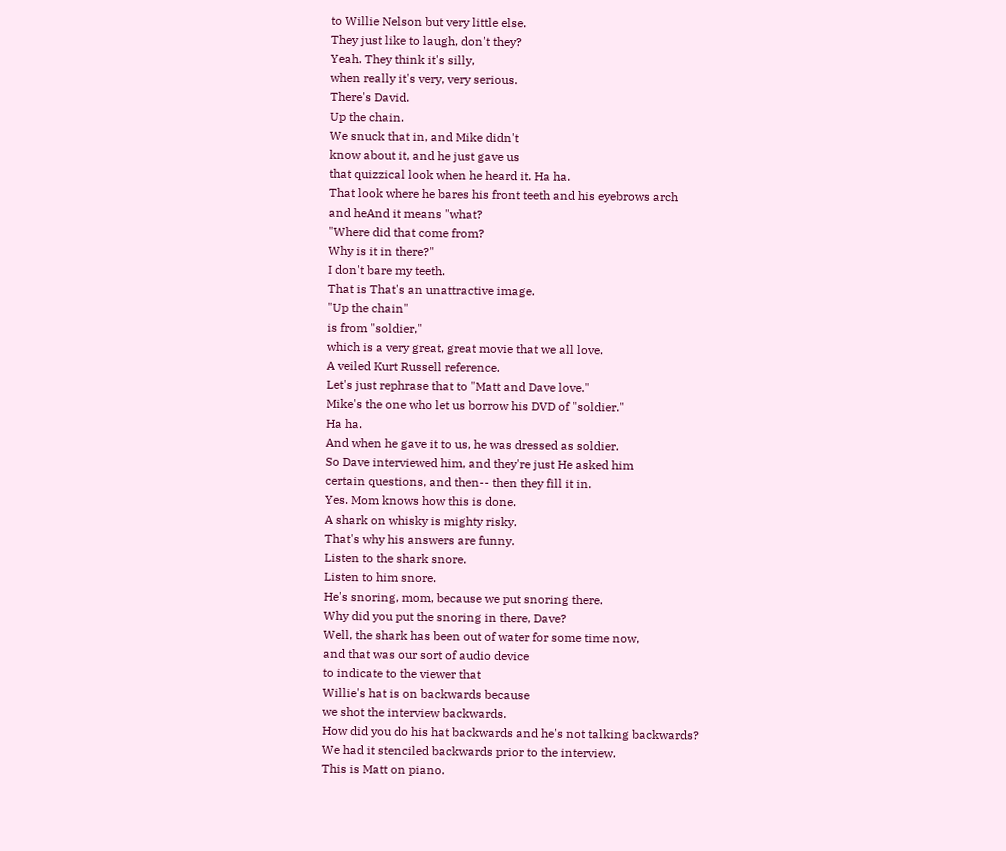to Willie Nelson but very little else.
They just like to laugh, don't they?
Yeah. They think it's silly,
when really it's very, very serious.
There's David.
Up the chain.
We snuck that in, and Mike didn't
know about it, and he just gave us
that quizzical look when he heard it. Ha ha.
That look where he bares his front teeth and his eyebrows arch
and heAnd it means "what?
"Where did that come from?
Why is it in there?"
I don't bare my teeth.
That is That's an unattractive image.
"Up the chain"
is from "soldier,"
which is a very great, great movie that we all love.
A veiled Kurt Russell reference.
Let's just rephrase that to "Matt and Dave love."
Mike's the one who let us borrow his DVD of "soldier."
Ha ha.
And when he gave it to us, he was dressed as soldier.
So Dave interviewed him, and they're just He asked him
certain questions, and then-- then they fill it in.
Yes. Mom knows how this is done.
A shark on whisky is mighty risky.
That's why his answers are funny.
Listen to the shark snore.
Listen to him snore.
He's snoring, mom, because we put snoring there.
Why did you put the snoring in there, Dave?
Well, the shark has been out of water for some time now,
and that was our sort of audio device
to indicate to the viewer that
Willie's hat is on backwards because
we shot the interview backwards.
How did you do his hat backwards and he's not talking backwards?
We had it stenciled backwards prior to the interview.
This is Matt on piano.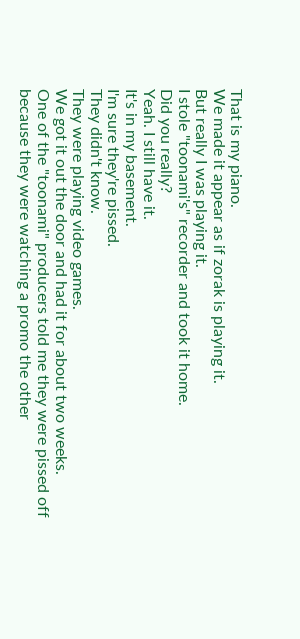That is my piano.
We made it appear as if zorak is playing it.
But really I was playing it.
I stole "toonami's" recorder and took it home.
Did you really?
Yeah. I still have it.
It's in my basement.
I'm sure they're pissed.
They didn't know.
They were playing video games.
We got it out the door and had it for about two weeks.
One of the "toonami" producers told me they were pissed off
because they were watching a promo the other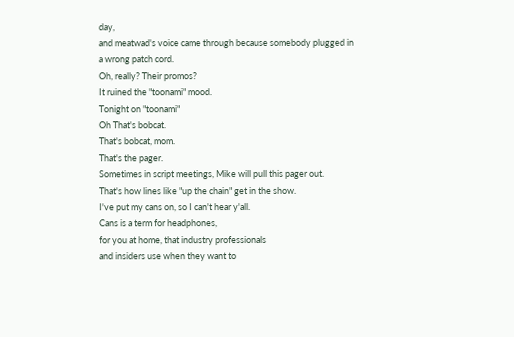day,
and meatwad's voice came through because somebody plugged in
a wrong patch cord.
Oh, really? Their promos?
It ruined the "toonami" mood.
Tonight on "toonami"
Oh That's bobcat.
That's bobcat, mom.
That's the pager.
Sometimes in script meetings, Mike will pull this pager out.
That's how lines like "up the chain" get in the show.
I've put my cans on, so I can't hear y'all.
Cans is a term for headphones,
for you at home, that industry professionals
and insiders use when they want to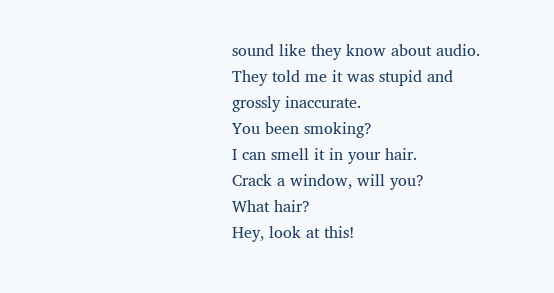sound like they know about audio.
They told me it was stupid and grossly inaccurate.
You been smoking?
I can smell it in your hair.
Crack a window, will you?
What hair?
Hey, look at this!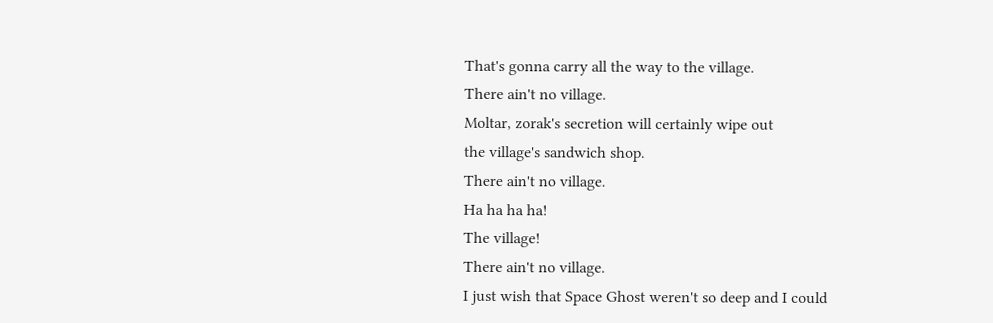That's gonna carry all the way to the village.
There ain't no village.
Moltar, zorak's secretion will certainly wipe out
the village's sandwich shop.
There ain't no village.
Ha ha ha ha!
The village!
There ain't no village.
I just wish that Space Ghost weren't so deep and I could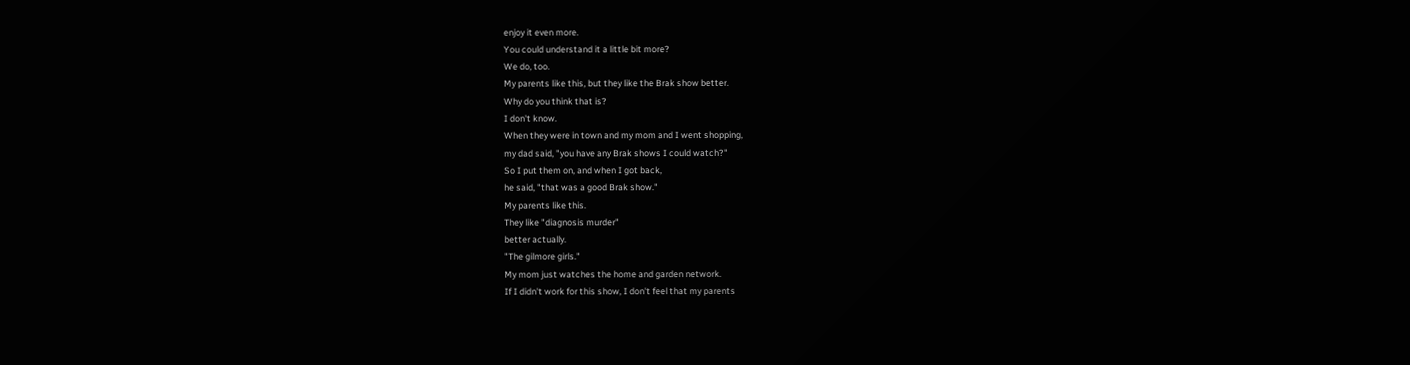enjoy it even more.
You could understand it a little bit more?
We do, too.
My parents like this, but they like the Brak show better.
Why do you think that is?
I don't know.
When they were in town and my mom and I went shopping,
my dad said, "you have any Brak shows I could watch?"
So I put them on, and when I got back,
he said, "that was a good Brak show."
My parents like this.
They like "diagnosis murder"
better actually.
"The gilmore girls."
My mom just watches the home and garden network.
If I didn't work for this show, I don't feel that my parents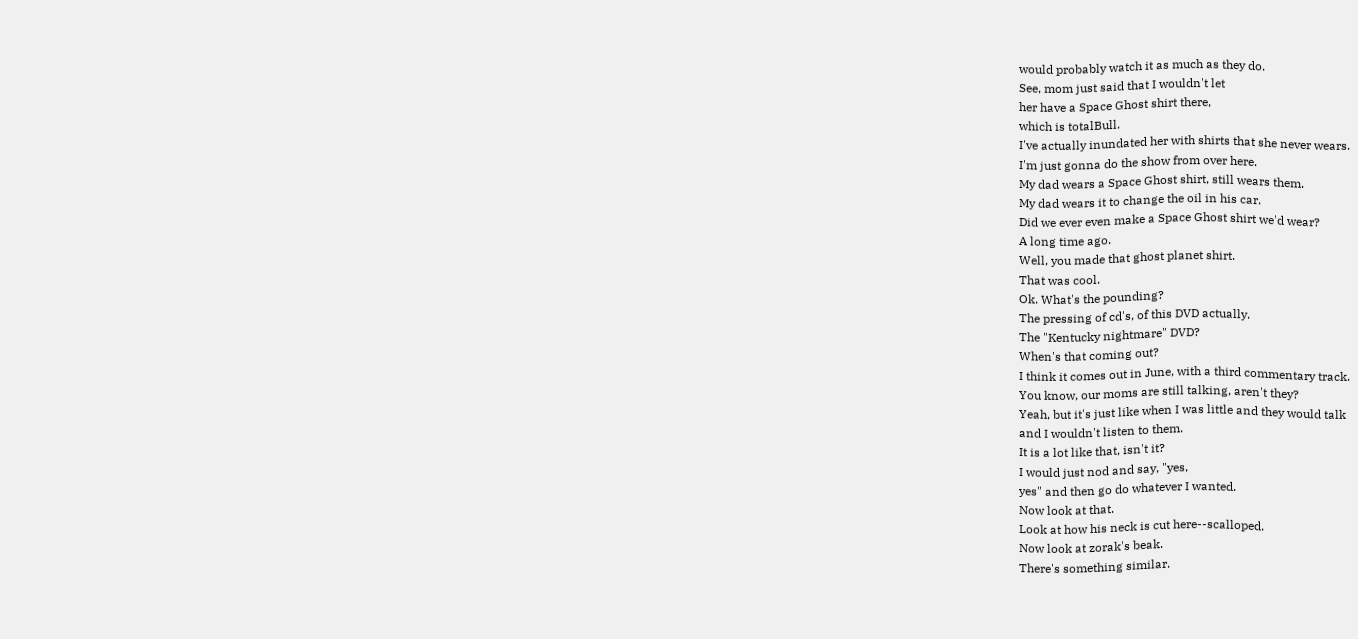would probably watch it as much as they do.
See, mom just said that I wouldn't let
her have a Space Ghost shirt there,
which is totalBull.
I've actually inundated her with shirts that she never wears.
I'm just gonna do the show from over here.
My dad wears a Space Ghost shirt, still wears them.
My dad wears it to change the oil in his car.
Did we ever even make a Space Ghost shirt we'd wear?
A long time ago.
Well, you made that ghost planet shirt.
That was cool.
Ok. What's the pounding?
The pressing of cd's, of this DVD actually.
The "Kentucky nightmare" DVD?
When's that coming out?
I think it comes out in June, with a third commentary track.
You know, our moms are still talking, aren't they?
Yeah, but it's just like when I was little and they would talk
and I wouldn't listen to them.
It is a lot like that, isn't it?
I would just nod and say, "yes,
yes" and then go do whatever I wanted.
Now look at that.
Look at how his neck is cut here--scalloped.
Now look at zorak's beak.
There's something similar.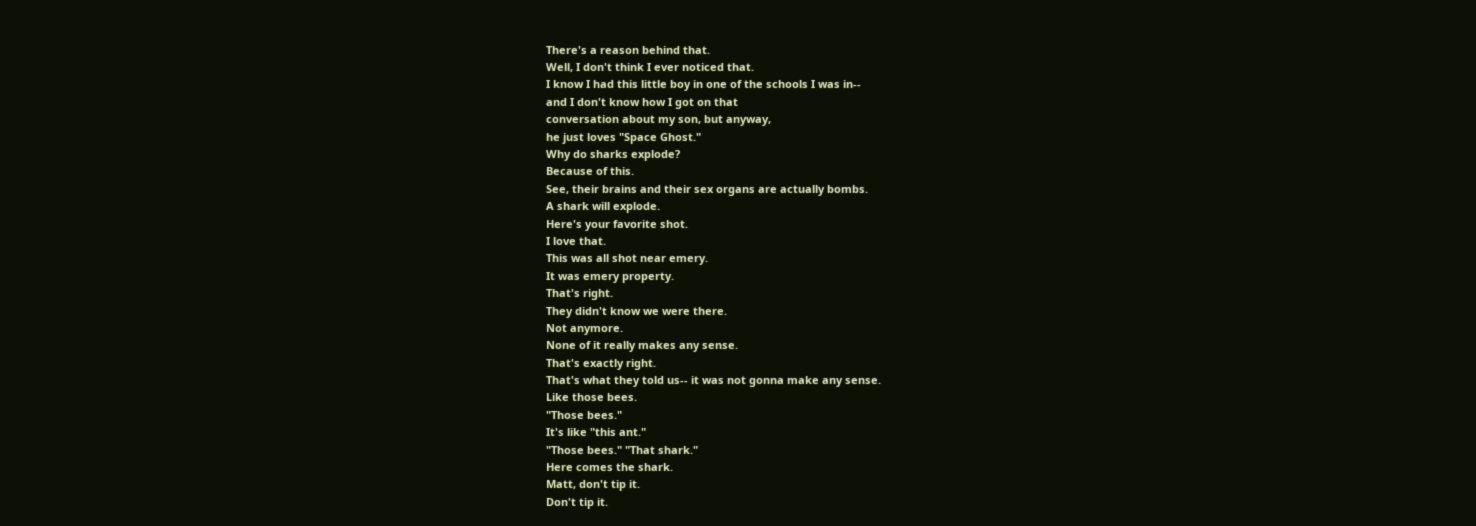There's a reason behind that.
Well, I don't think I ever noticed that.
I know I had this little boy in one of the schools I was in--
and I don't know how I got on that
conversation about my son, but anyway,
he just loves "Space Ghost."
Why do sharks explode?
Because of this.
See, their brains and their sex organs are actually bombs.
A shark will explode.
Here's your favorite shot.
I love that.
This was all shot near emery.
It was emery property.
That's right.
They didn't know we were there.
Not anymore.
None of it really makes any sense.
That's exactly right.
That's what they told us-- it was not gonna make any sense.
Like those bees.
"Those bees."
It's like "this ant."
"Those bees." "That shark."
Here comes the shark.
Matt, don't tip it.
Don't tip it.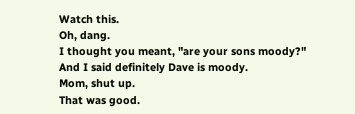Watch this.
Oh, dang.
I thought you meant, "are your sons moody?"
And I said definitely Dave is moody.
Mom, shut up.
That was good.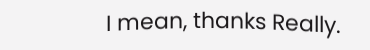I mean, thanks Really.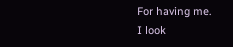For having me.
I look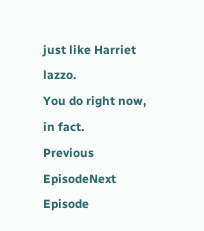just like Harriet lazzo.
You do right now, in fact.
Previous EpisodeNext Episode